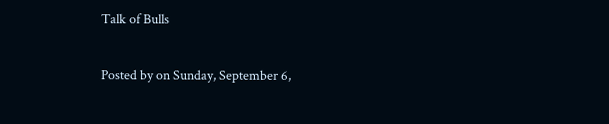Talk of Bulls

Posted by on Sunday, September 6,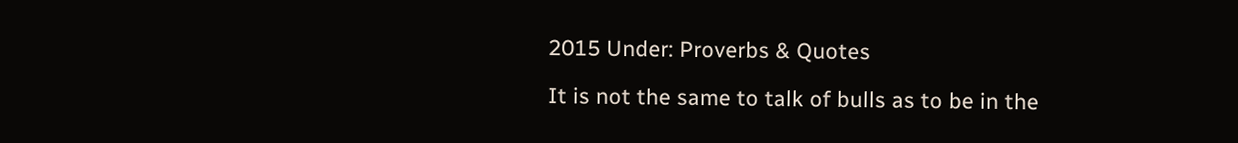2015 Under: Proverbs & Quotes

It is not the same to talk of bulls as to be in the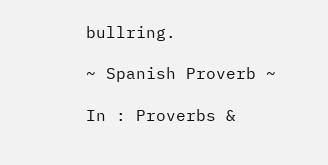bullring.

~ Spanish Proverb ~

In : Proverbs &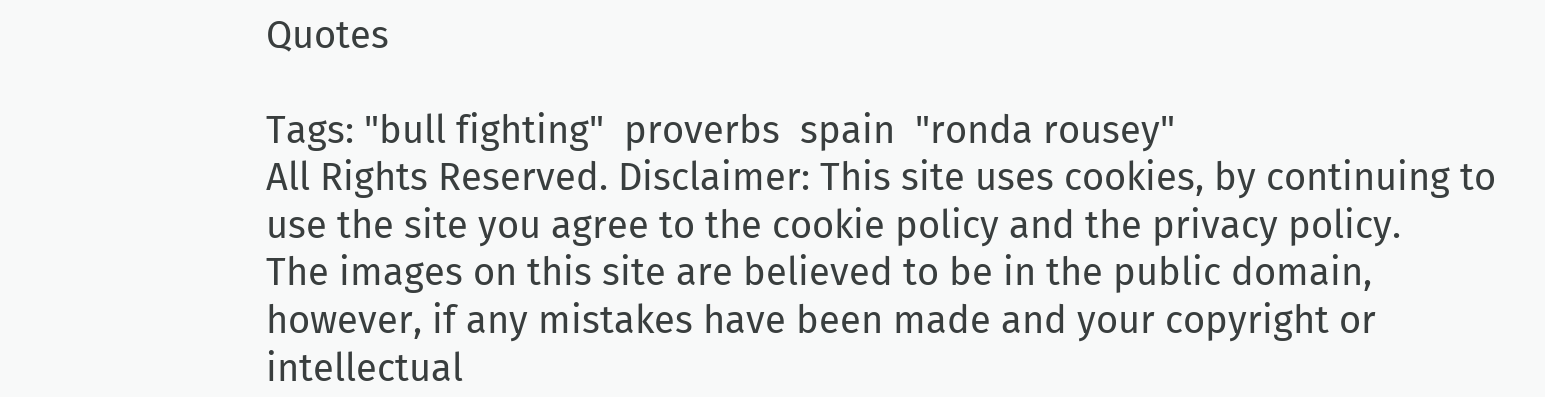Quotes

Tags: "bull fighting"  proverbs  spain  "ronda rousey"
All Rights Reserved. Disclaimer: This site uses cookies, by continuing to use the site you agree to the cookie policy and the privacy policy.
The images on this site are believed to be in the public domain, however, if any mistakes have been made and your copyright or intellectual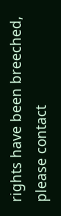rights have been breeched, please contact